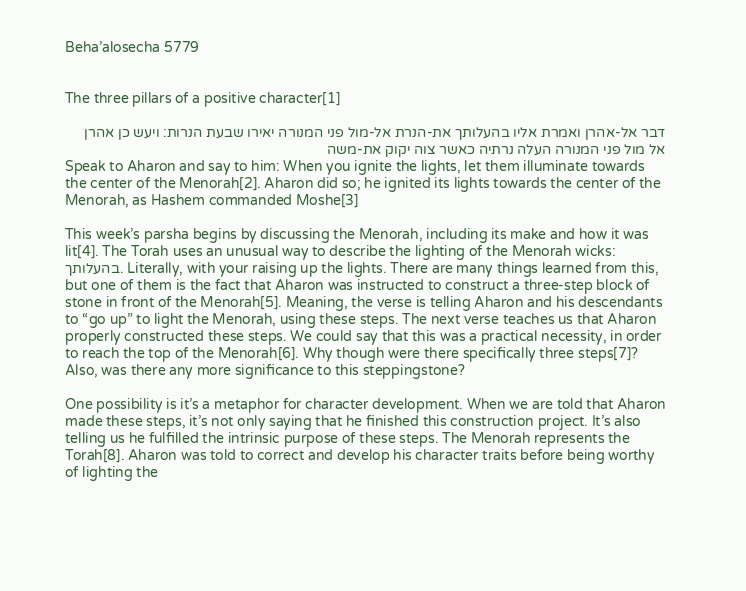Beha’alosecha 5779


The three pillars of a positive character[1]

דבר אל-אהרן ואמרת אליו בהעלותך את-הנרת אל-מול פני המנורה יאירו שבעת הנרות: ויעש כן אהרן אל מול פני המנורה העלה נרתיה כאשר צוה יקוק את-משה
Speak to Aharon and say to him: When you ignite the lights, let them illuminate towards the center of the Menorah[2]. Aharon did so; he ignited its lights towards the center of the Menorah, as Hashem commanded Moshe[3]

This week’s parsha begins by discussing the Menorah, including its make and how it was lit[4]. The Torah uses an unusual way to describe the lighting of the Menorah wicks: בהעלותך. Literally, with your raising up the lights. There are many things learned from this, but one of them is the fact that Aharon was instructed to construct a three-step block of stone in front of the Menorah[5]. Meaning, the verse is telling Aharon and his descendants to “go up” to light the Menorah, using these steps. The next verse teaches us that Aharon properly constructed these steps. We could say that this was a practical necessity, in order to reach the top of the Menorah[6]. Why though were there specifically three steps[7]? Also, was there any more significance to this steppingstone?

One possibility is it’s a metaphor for character development. When we are told that Aharon made these steps, it’s not only saying that he finished this construction project. It’s also telling us he fulfilled the intrinsic purpose of these steps. The Menorah represents the Torah[8]. Aharon was told to correct and develop his character traits before being worthy of lighting the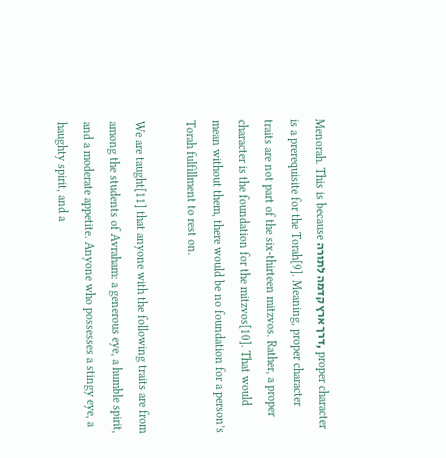Menorah. This is because דרך ארץ קדמה לתורה, proper character is a prerequisite for the Torah[9]. Meaning, proper character traits are not part of the six-thirteen mitzvos. Rather, a proper character is the foundation for the mitzvos[10]. That would mean without them, there would be no foundation for a person’s Torah fulfillment to rest on.

We are taught[11] that anyone with the following traits are from among the students of Avraham: a generous eye, a humble spirit, and a moderate appetite. Anyone who possesses a stingy eye, a haughty spirit, and a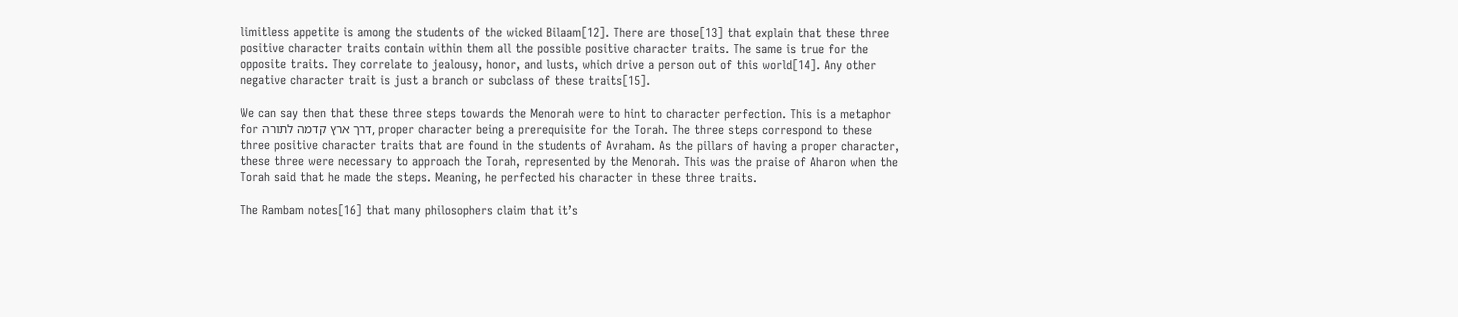limitless appetite is among the students of the wicked Bilaam[12]. There are those[13] that explain that these three positive character traits contain within them all the possible positive character traits. The same is true for the opposite traits. They correlate to jealousy, honor, and lusts, which drive a person out of this world[14]. Any other negative character trait is just a branch or subclass of these traits[15].

We can say then that these three steps towards the Menorah were to hint to character perfection. This is a metaphor for דרך ארץ קדמה לתורה, proper character being a prerequisite for the Torah. The three steps correspond to these three positive character traits that are found in the students of Avraham. As the pillars of having a proper character, these three were necessary to approach the Torah, represented by the Menorah. This was the praise of Aharon when the Torah said that he made the steps. Meaning, he perfected his character in these three traits.

The Rambam notes[16] that many philosophers claim that it’s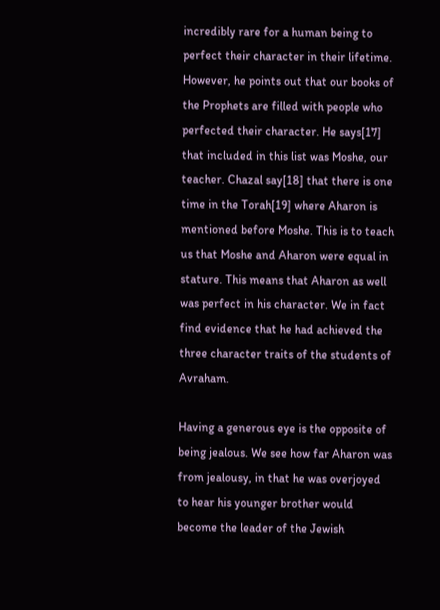incredibly rare for a human being to perfect their character in their lifetime. However, he points out that our books of the Prophets are filled with people who perfected their character. He says[17] that included in this list was Moshe, our teacher. Chazal say[18] that there is one time in the Torah[19] where Aharon is mentioned before Moshe. This is to teach us that Moshe and Aharon were equal in stature. This means that Aharon as well was perfect in his character. We in fact find evidence that he had achieved the three character traits of the students of Avraham.

Having a generous eye is the opposite of being jealous. We see how far Aharon was from jealousy, in that he was overjoyed to hear his younger brother would become the leader of the Jewish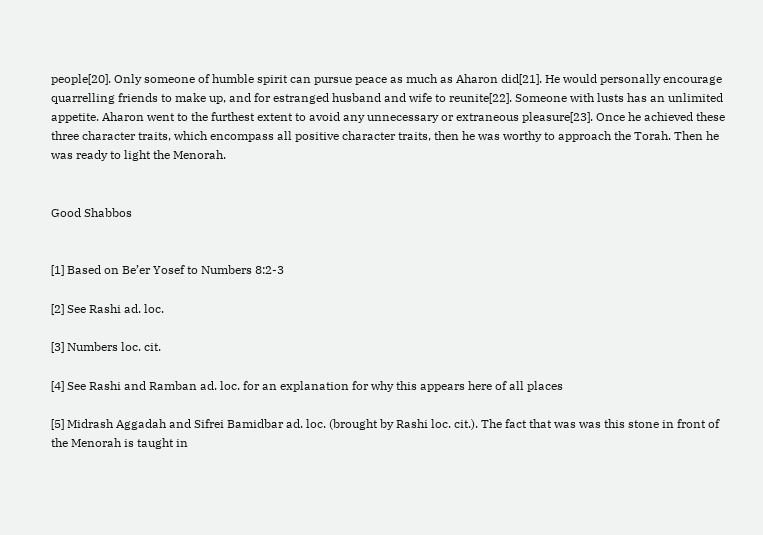people[20]. Only someone of humble spirit can pursue peace as much as Aharon did[21]. He would personally encourage quarrelling friends to make up, and for estranged husband and wife to reunite[22]. Someone with lusts has an unlimited appetite. Aharon went to the furthest extent to avoid any unnecessary or extraneous pleasure[23]. Once he achieved these three character traits, which encompass all positive character traits, then he was worthy to approach the Torah. Then he was ready to light the Menorah.


Good Shabbos


[1] Based on Be’er Yosef to Numbers 8:2-3

[2] See Rashi ad. loc.

[3] Numbers loc. cit.

[4] See Rashi and Ramban ad. loc. for an explanation for why this appears here of all places

[5] Midrash Aggadah and Sifrei Bamidbar ad. loc. (brought by Rashi loc. cit.). The fact that was was this stone in front of the Menorah is taught in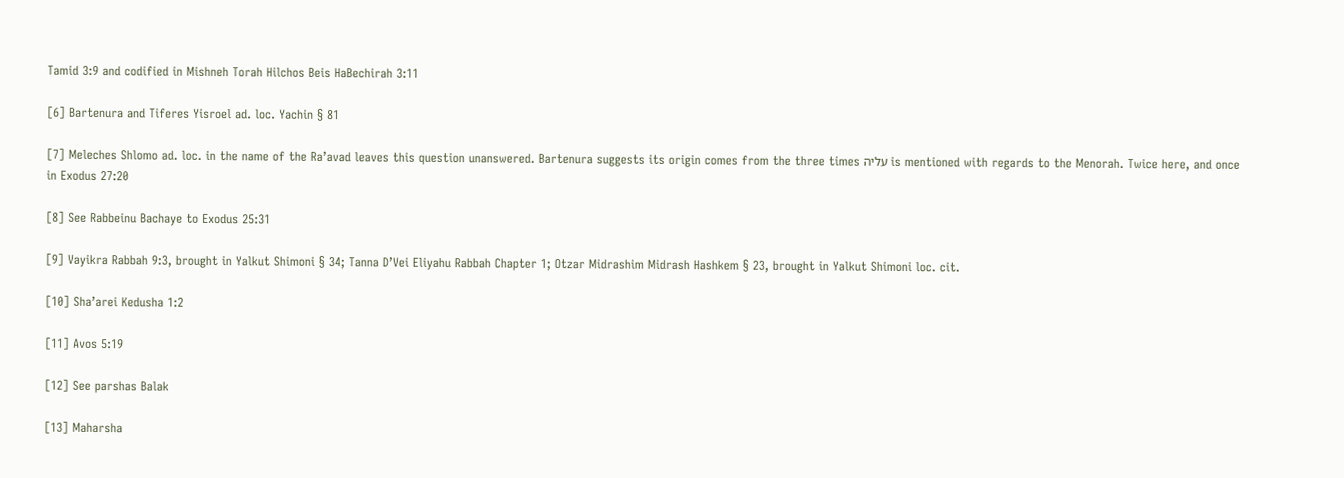Tamid 3:9 and codified in Mishneh Torah Hilchos Beis HaBechirah 3:11

[6] Bartenura and Tiferes Yisroel ad. loc. Yachin § 81

[7] Meleches Shlomo ad. loc. in the name of the Ra’avad leaves this question unanswered. Bartenura suggests its origin comes from the three times עליה is mentioned with regards to the Menorah. Twice here, and once in Exodus 27:20

[8] See Rabbeinu Bachaye to Exodus 25:31

[9] Vayikra Rabbah 9:3, brought in Yalkut Shimoni § 34; Tanna D’Vei Eliyahu Rabbah Chapter 1; Otzar Midrashim Midrash Hashkem § 23, brought in Yalkut Shimoni loc. cit.

[10] Sha’arei Kedusha 1:2

[11] Avos 5:19

[12] See parshas Balak

[13] Maharsha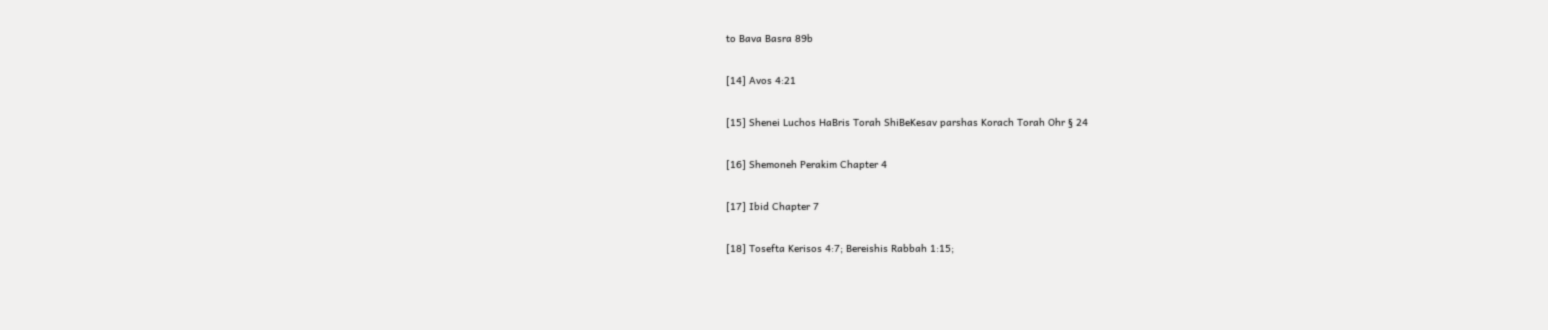to Bava Basra 89b

[14] Avos 4:21

[15] Shenei Luchos HaBris Torah ShiBeKesav parshas Korach Torah Ohr § 24

[16] Shemoneh Perakim Chapter 4

[17] Ibid Chapter 7

[18] Tosefta Kerisos 4:7; Bereishis Rabbah 1:15;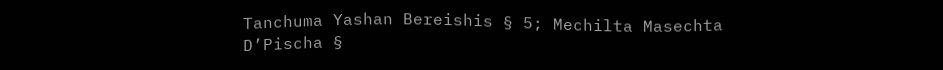Tanchuma Yashan Bereishis § 5; Mechilta Masechta D’Pischa §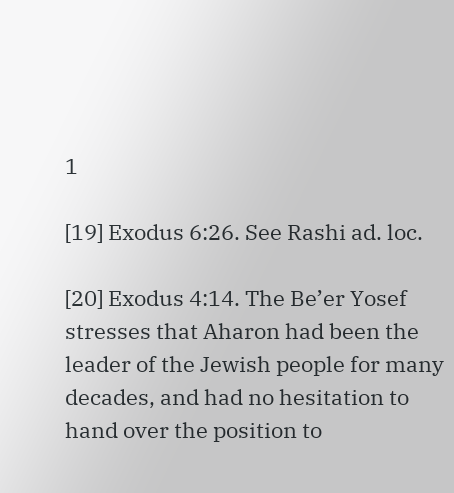1

[19] Exodus 6:26. See Rashi ad. loc.

[20] Exodus 4:14. The Be’er Yosef stresses that Aharon had been the leader of the Jewish people for many decades, and had no hesitation to hand over the position to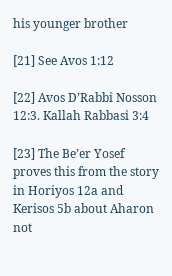his younger brother

[21] See Avos 1:12

[22] Avos D’Rabbi Nosson 12:3. Kallah Rabbasi 3:4

[23] The Be’er Yosef proves this from the story in Horiyos 12a and Kerisos 5b about Aharon not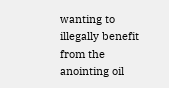wanting to illegally benefit from the anointing oil